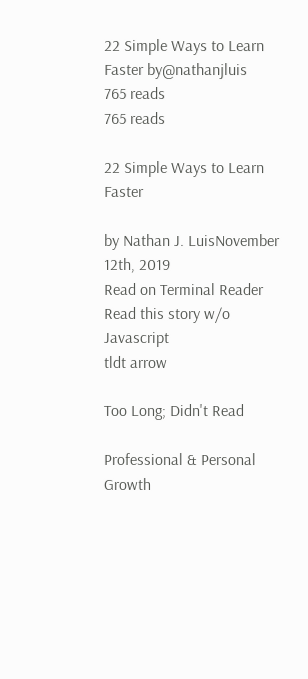22 Simple Ways to Learn Faster by@nathanjluis
765 reads
765 reads

22 Simple Ways to Learn Faster

by Nathan J. LuisNovember 12th, 2019
Read on Terminal Reader
Read this story w/o Javascript
tldt arrow

Too Long; Didn't Read

Professional & Personal Growth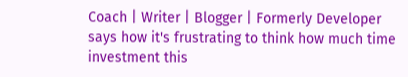Coach | Writer | Blogger | Formerly Developer says how it's frustrating to think how much time investment this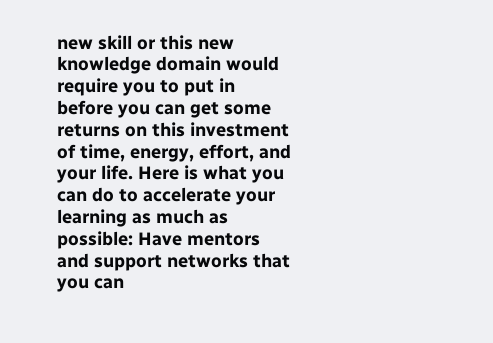new skill or this new knowledge domain would require you to put in before you can get some returns on this investment of time, energy, effort, and your life. Here is what you can do to accelerate your learning as much as possible: Have mentors and support networks that you can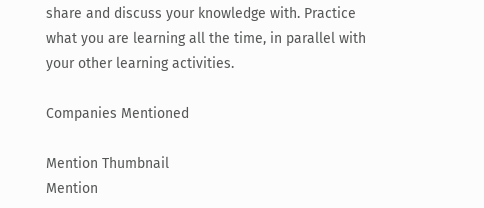share and discuss your knowledge with. Practice what you are learning all the time, in parallel with your other learning activities.

Companies Mentioned

Mention Thumbnail
Mention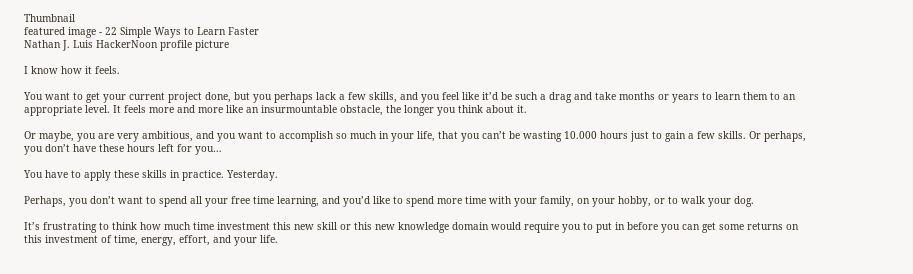Thumbnail
featured image - 22 Simple Ways to Learn Faster
Nathan J. Luis HackerNoon profile picture

I know how it feels.

You want to get your current project done, but you perhaps lack a few skills, and you feel like it’d be such a drag and take months or years to learn them to an appropriate level. It feels more and more like an insurmountable obstacle, the longer you think about it.

Or maybe, you are very ambitious, and you want to accomplish so much in your life, that you can’t be wasting 10.000 hours just to gain a few skills. Or perhaps, you don’t have these hours left for you…

You have to apply these skills in practice. Yesterday.

Perhaps, you don’t want to spend all your free time learning, and you’d like to spend more time with your family, on your hobby, or to walk your dog.

It’s frustrating to think how much time investment this new skill or this new knowledge domain would require you to put in before you can get some returns on this investment of time, energy, effort, and your life.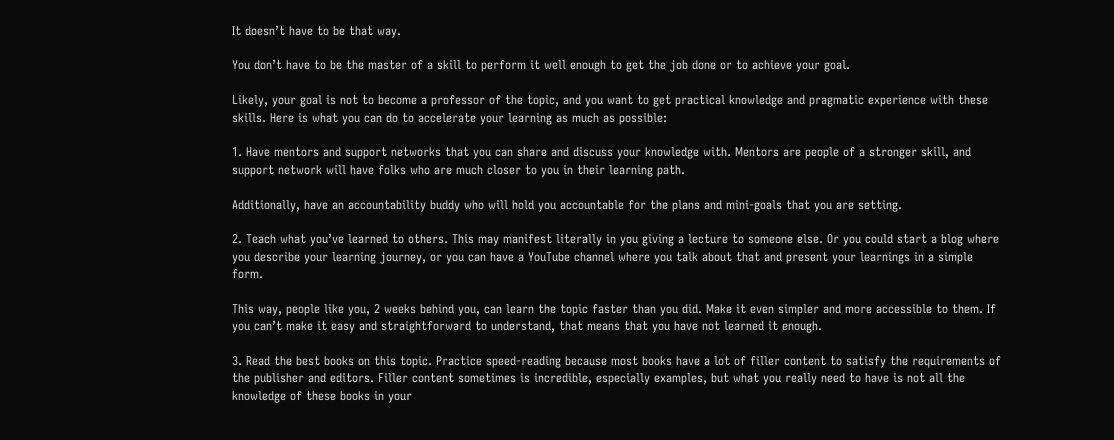It doesn’t have to be that way.

You don’t have to be the master of a skill to perform it well enough to get the job done or to achieve your goal.

Likely, your goal is not to become a professor of the topic, and you want to get practical knowledge and pragmatic experience with these skills. Here is what you can do to accelerate your learning as much as possible:

1. Have mentors and support networks that you can share and discuss your knowledge with. Mentors are people of a stronger skill, and support network will have folks who are much closer to you in their learning path.

Additionally, have an accountability buddy who will hold you accountable for the plans and mini-goals that you are setting.

2. Teach what you’ve learned to others. This may manifest literally in you giving a lecture to someone else. Or you could start a blog where you describe your learning journey, or you can have a YouTube channel where you talk about that and present your learnings in a simple form.

This way, people like you, 2 weeks behind you, can learn the topic faster than you did. Make it even simpler and more accessible to them. If you can’t make it easy and straightforward to understand, that means that you have not learned it enough.

3. Read the best books on this topic. Practice speed-reading because most books have a lot of filler content to satisfy the requirements of the publisher and editors. Filler content sometimes is incredible, especially examples, but what you really need to have is not all the knowledge of these books in your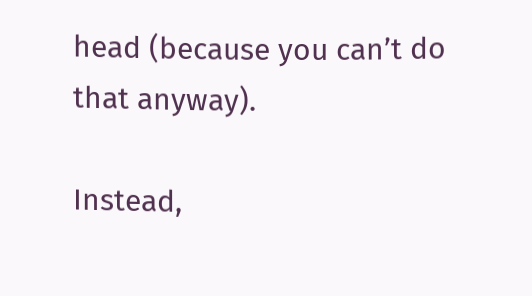head (because you can’t do that anyway).

Instead,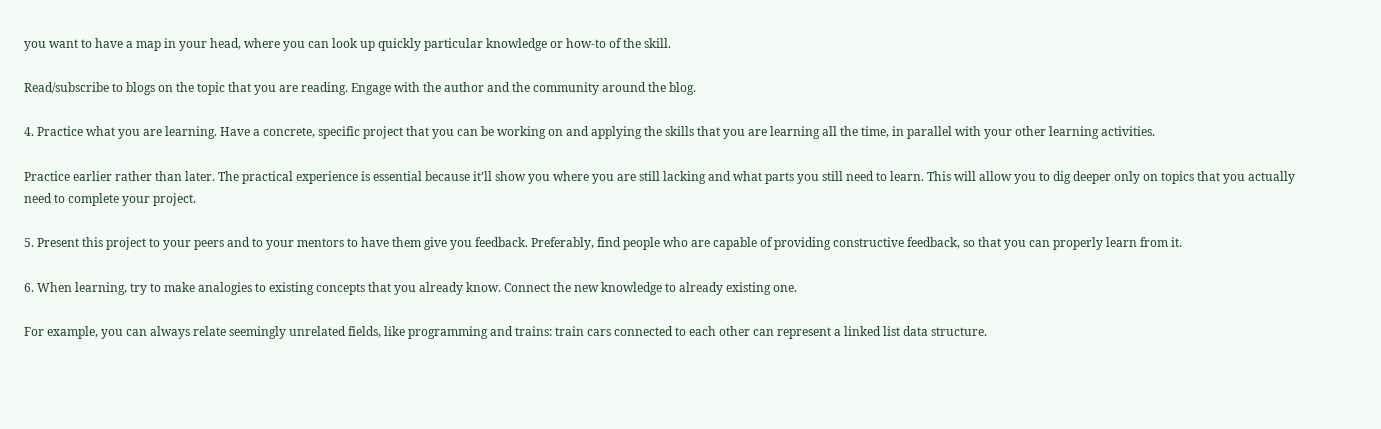you want to have a map in your head, where you can look up quickly particular knowledge or how-to of the skill.

Read/subscribe to blogs on the topic that you are reading. Engage with the author and the community around the blog.

4. Practice what you are learning. Have a concrete, specific project that you can be working on and applying the skills that you are learning all the time, in parallel with your other learning activities.

Practice earlier rather than later. The practical experience is essential because it’ll show you where you are still lacking and what parts you still need to learn. This will allow you to dig deeper only on topics that you actually need to complete your project.

5. Present this project to your peers and to your mentors to have them give you feedback. Preferably, find people who are capable of providing constructive feedback, so that you can properly learn from it.

6. When learning, try to make analogies to existing concepts that you already know. Connect the new knowledge to already existing one.

For example, you can always relate seemingly unrelated fields, like programming and trains: train cars connected to each other can represent a linked list data structure.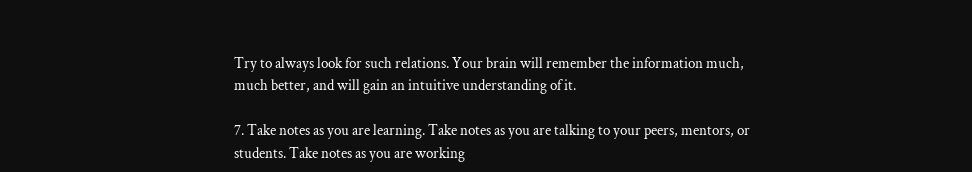Try to always look for such relations. Your brain will remember the information much, much better, and will gain an intuitive understanding of it.

7. Take notes as you are learning. Take notes as you are talking to your peers, mentors, or students. Take notes as you are working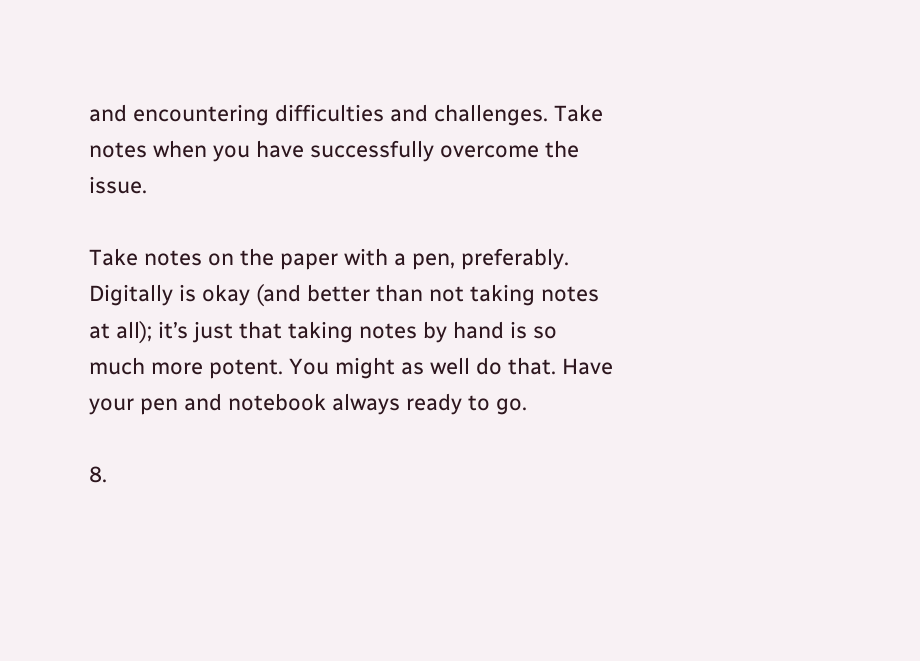and encountering difficulties and challenges. Take notes when you have successfully overcome the issue.

Take notes on the paper with a pen, preferably. Digitally is okay (and better than not taking notes at all); it’s just that taking notes by hand is so much more potent. You might as well do that. Have your pen and notebook always ready to go.

8.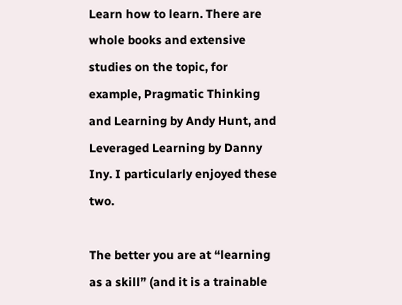Learn how to learn. There are whole books and extensive studies on the topic, for example, Pragmatic Thinking and Learning by Andy Hunt, and Leveraged Learning by Danny Iny. I particularly enjoyed these two.

The better you are at “learning as a skill” (and it is a trainable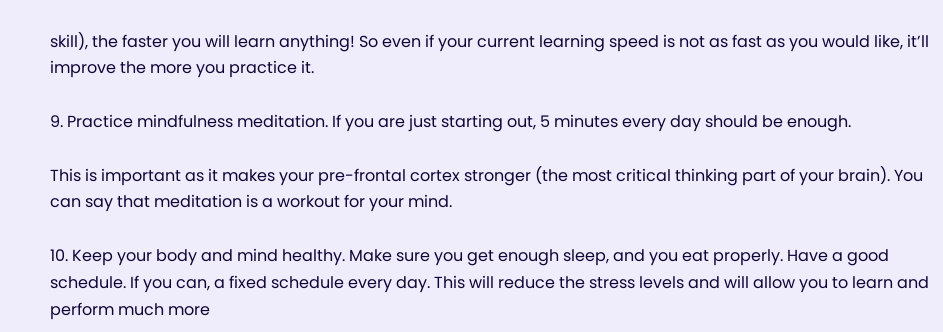skill), the faster you will learn anything! So even if your current learning speed is not as fast as you would like, it’ll improve the more you practice it.

9. Practice mindfulness meditation. If you are just starting out, 5 minutes every day should be enough.

This is important as it makes your pre-frontal cortex stronger (the most critical thinking part of your brain). You can say that meditation is a workout for your mind.

10. Keep your body and mind healthy. Make sure you get enough sleep, and you eat properly. Have a good schedule. If you can, a fixed schedule every day. This will reduce the stress levels and will allow you to learn and perform much more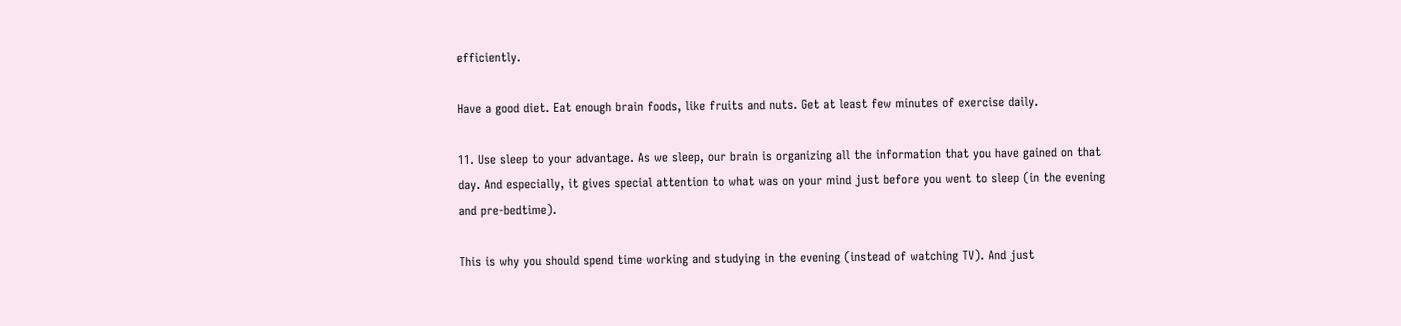efficiently.

Have a good diet. Eat enough brain foods, like fruits and nuts. Get at least few minutes of exercise daily.

11. Use sleep to your advantage. As we sleep, our brain is organizing all the information that you have gained on that day. And especially, it gives special attention to what was on your mind just before you went to sleep (in the evening and pre-bedtime).

This is why you should spend time working and studying in the evening (instead of watching TV). And just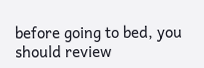before going to bed, you should review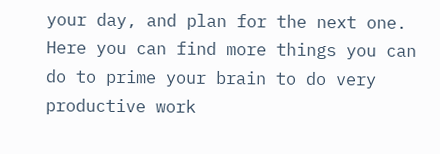your day, and plan for the next one. Here you can find more things you can do to prime your brain to do very productive work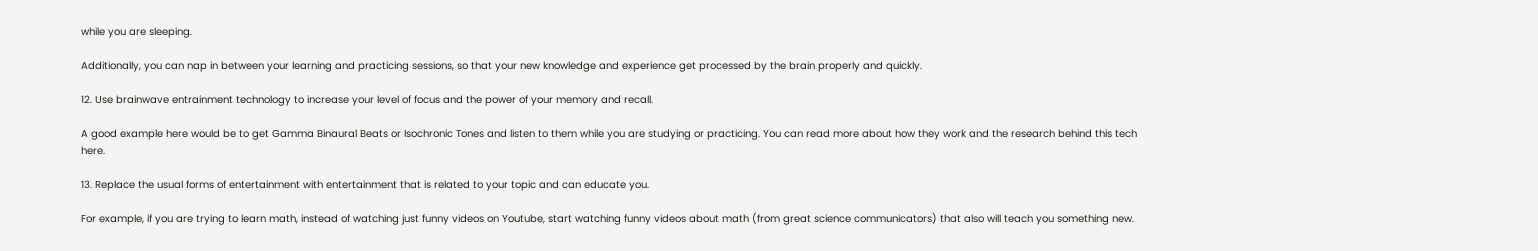while you are sleeping.

Additionally, you can nap in between your learning and practicing sessions, so that your new knowledge and experience get processed by the brain properly and quickly.

12. Use brainwave entrainment technology to increase your level of focus and the power of your memory and recall.

A good example here would be to get Gamma Binaural Beats or Isochronic Tones and listen to them while you are studying or practicing. You can read more about how they work and the research behind this tech here.

13. Replace the usual forms of entertainment with entertainment that is related to your topic and can educate you.

For example, if you are trying to learn math, instead of watching just funny videos on Youtube, start watching funny videos about math (from great science communicators) that also will teach you something new.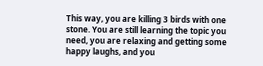This way, you are killing 3 birds with one stone. You are still learning the topic you need, you are relaxing and getting some happy laughs, and you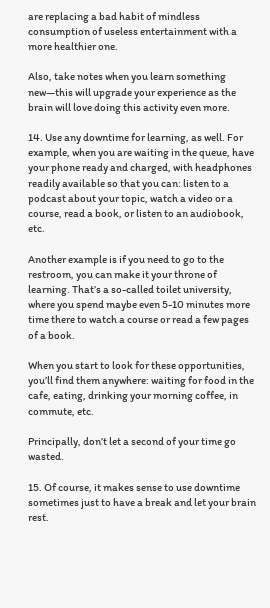are replacing a bad habit of mindless consumption of useless entertainment with a more healthier one.

Also, take notes when you learn something new—this will upgrade your experience as the brain will love doing this activity even more.

14. Use any downtime for learning, as well. For example, when you are waiting in the queue, have your phone ready and charged, with headphones readily available so that you can: listen to a podcast about your topic, watch a video or a course, read a book, or listen to an audiobook, etc.

Another example is if you need to go to the restroom, you can make it your throne of learning. That’s a so-called toilet university, where you spend maybe even 5-10 minutes more time there to watch a course or read a few pages of a book.

When you start to look for these opportunities, you’ll find them anywhere: waiting for food in the cafe, eating, drinking your morning coffee, in commute, etc.

Principally, don’t let a second of your time go wasted.

15. Of course, it makes sense to use downtime sometimes just to have a break and let your brain rest.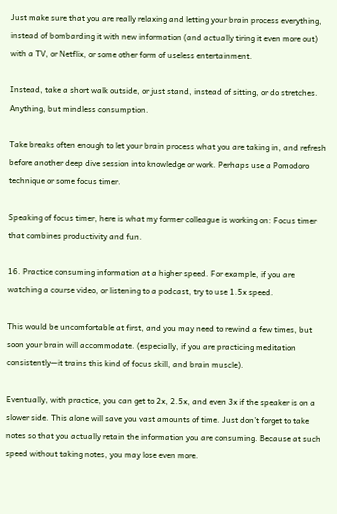Just make sure that you are really relaxing and letting your brain process everything, instead of bombarding it with new information (and actually tiring it even more out) with a TV, or Netflix, or some other form of useless entertainment.

Instead, take a short walk outside, or just stand, instead of sitting, or do stretches. Anything, but mindless consumption.

Take breaks often enough to let your brain process what you are taking in, and refresh before another deep dive session into knowledge or work. Perhaps use a Pomodoro technique or some focus timer.

Speaking of focus timer, here is what my former colleague is working on: Focus timer that combines productivity and fun.

16. Practice consuming information at a higher speed. For example, if you are watching a course video, or listening to a podcast, try to use 1.5x speed.

This would be uncomfortable at first, and you may need to rewind a few times, but soon your brain will accommodate. (especially, if you are practicing meditation consistently—it trains this kind of focus skill, and brain muscle).

Eventually, with practice, you can get to 2x, 2.5x, and even 3x if the speaker is on a slower side. This alone will save you vast amounts of time. Just don’t forget to take notes so that you actually retain the information you are consuming. Because at such speed without taking notes, you may lose even more.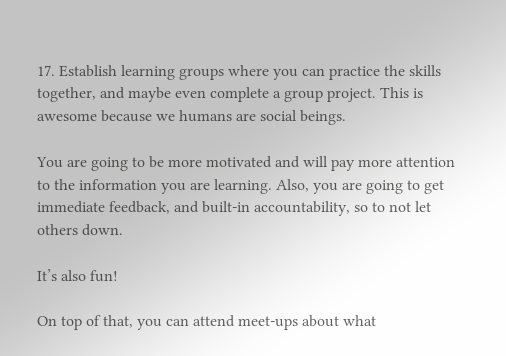17. Establish learning groups where you can practice the skills together, and maybe even complete a group project. This is awesome because we humans are social beings.

You are going to be more motivated and will pay more attention to the information you are learning. Also, you are going to get immediate feedback, and built-in accountability, so to not let others down.

It’s also fun!

On top of that, you can attend meet-ups about what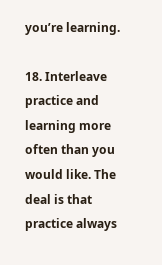you’re learning.

18. Interleave practice and learning more often than you would like. The deal is that practice always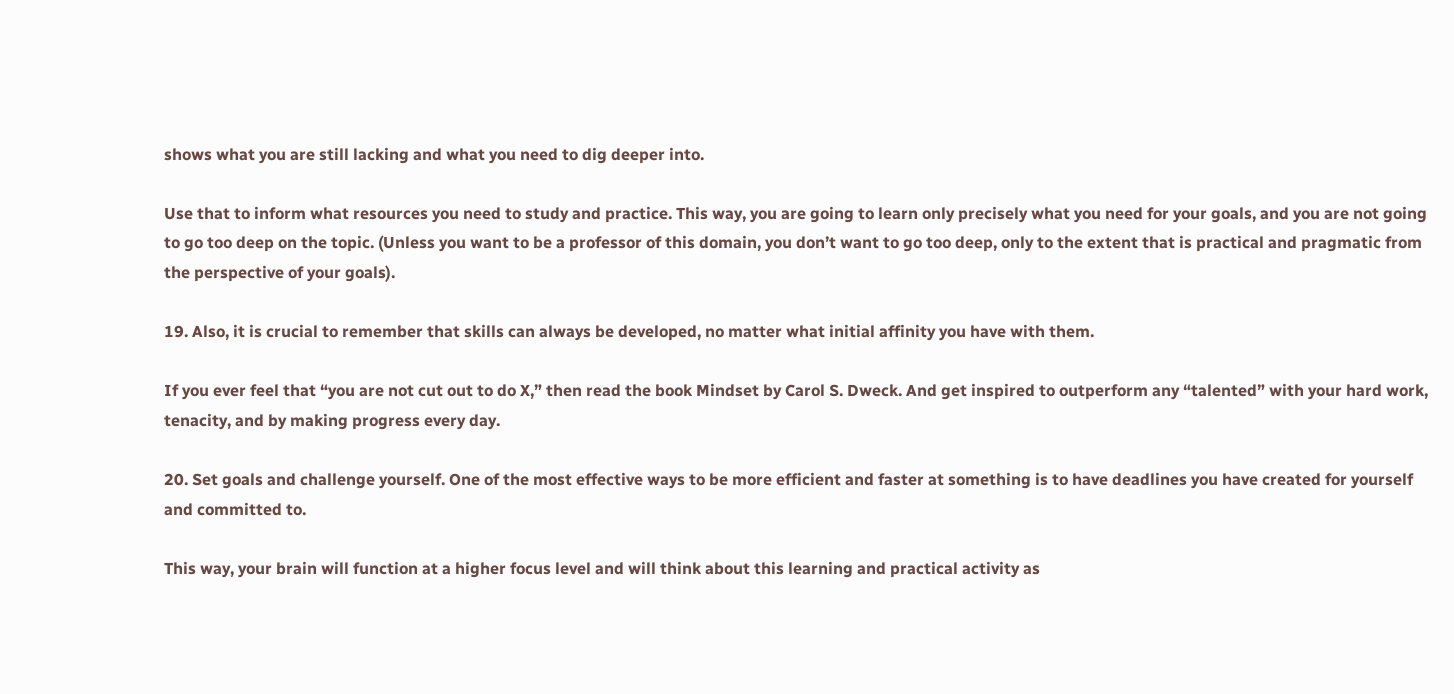shows what you are still lacking and what you need to dig deeper into.

Use that to inform what resources you need to study and practice. This way, you are going to learn only precisely what you need for your goals, and you are not going to go too deep on the topic. (Unless you want to be a professor of this domain, you don’t want to go too deep, only to the extent that is practical and pragmatic from the perspective of your goals).

19. Also, it is crucial to remember that skills can always be developed, no matter what initial affinity you have with them.

If you ever feel that “you are not cut out to do X,” then read the book Mindset by Carol S. Dweck. And get inspired to outperform any “talented” with your hard work, tenacity, and by making progress every day.

20. Set goals and challenge yourself. One of the most effective ways to be more efficient and faster at something is to have deadlines you have created for yourself and committed to.

This way, your brain will function at a higher focus level and will think about this learning and practical activity as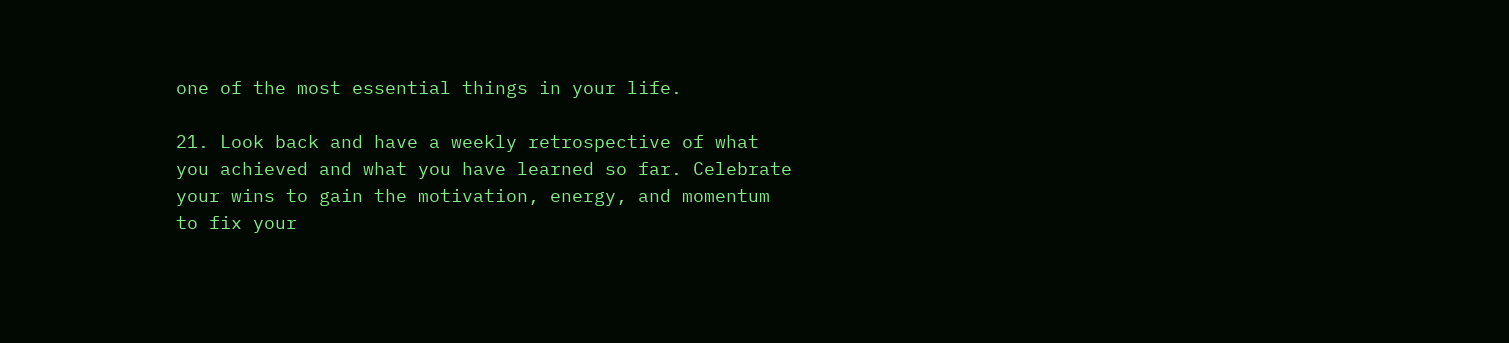one of the most essential things in your life.

21. Look back and have a weekly retrospective of what you achieved and what you have learned so far. Celebrate your wins to gain the motivation, energy, and momentum to fix your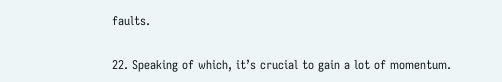faults.

22. Speaking of which, it’s crucial to gain a lot of momentum.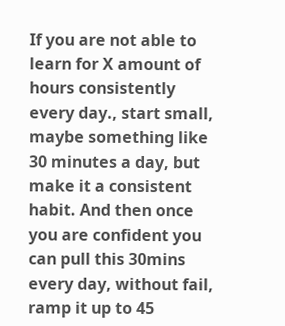If you are not able to learn for X amount of hours consistently every day., start small, maybe something like 30 minutes a day, but make it a consistent habit. And then once you are confident you can pull this 30mins every day, without fail, ramp it up to 45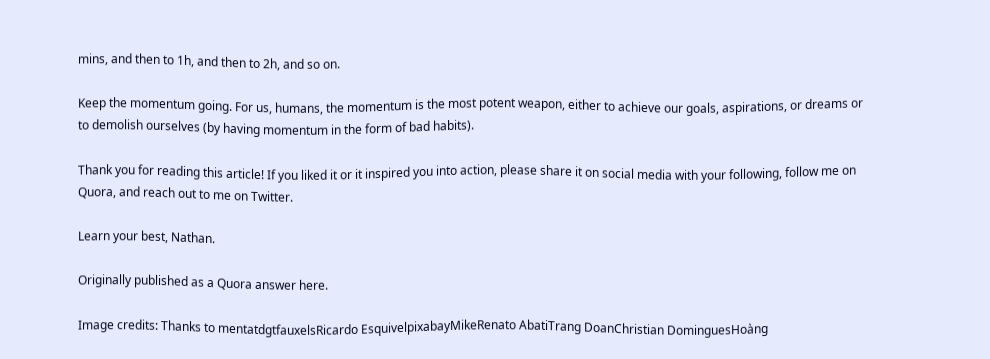mins, and then to 1h, and then to 2h, and so on.

Keep the momentum going. For us, humans, the momentum is the most potent weapon, either to achieve our goals, aspirations, or dreams or to demolish ourselves (by having momentum in the form of bad habits).

Thank you for reading this article! If you liked it or it inspired you into action, please share it on social media with your following, follow me on Quora, and reach out to me on Twitter.

Learn your best, Nathan.

Originally published as a Quora answer here.

Image credits: Thanks to mentatdgtfauxelsRicardo EsquivelpixabayMikeRenato AbatiTrang DoanChristian DominguesHoàng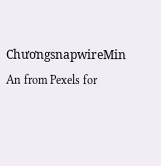ChươngsnapwireMin An from Pexels for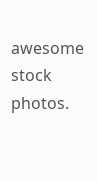awesome stock photos.